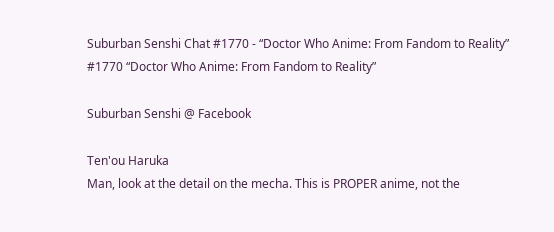Suburban Senshi Chat #1770 - “Doctor Who Anime: From Fandom to Reality”
#1770 “Doctor Who Anime: From Fandom to Reality”

Suburban Senshi @ Facebook

Ten'ou Haruka
Man, look at the detail on the mecha. This is PROPER anime, not the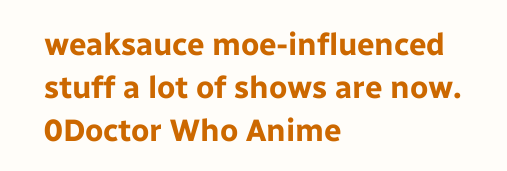weaksauce moe-influenced stuff a lot of shows are now.
0Doctor Who Anime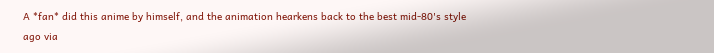A *fan* did this anime by himself, and the animation hearkens back to the best mid-80's style
ago via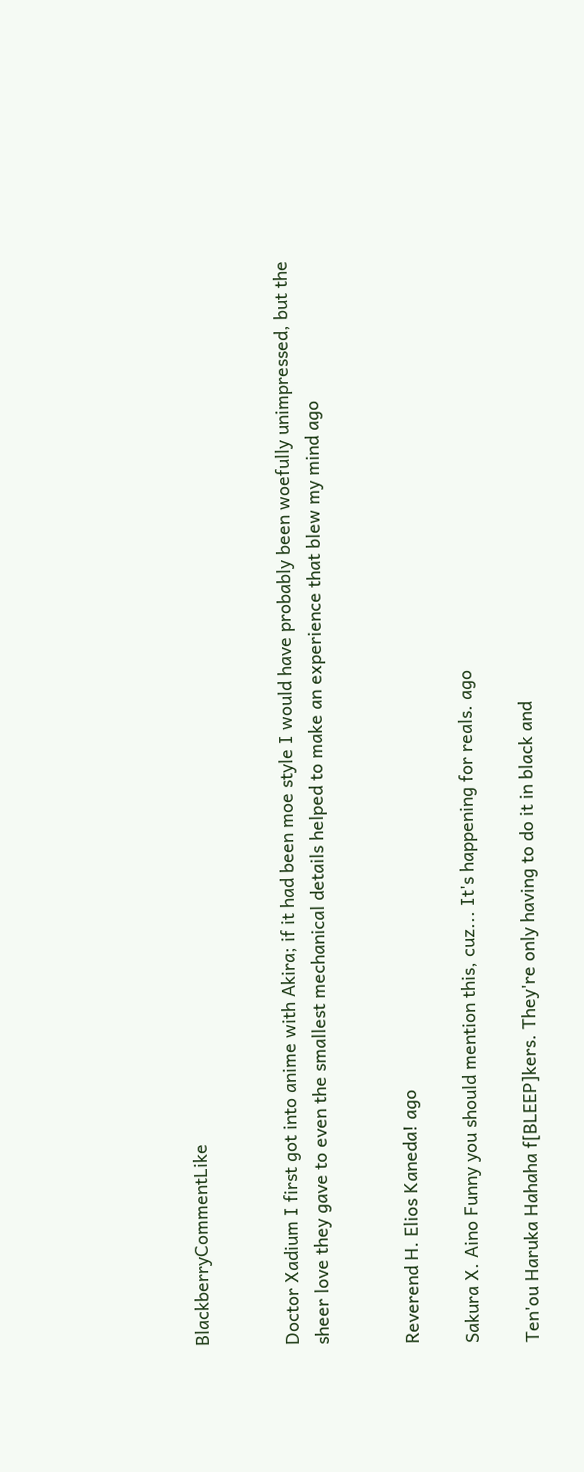BlackberryCommentLike


Doctor Xadium I first got into anime with Akira; if it had been moe style I would have probably been woefully unimpressed, but the sheer love they gave to even the smallest mechanical details helped to make an experience that blew my mind ago


Reverend H. Elios Kaneda! ago

Sakura X. Aino Funny you should mention this, cuz... It's happening for reals. ago

Ten'ou Haruka Hahaha f[BLEEP]kers. They're only having to do it in black and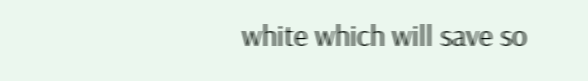white which will save so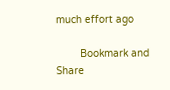much effort ago

        Bookmark and Share